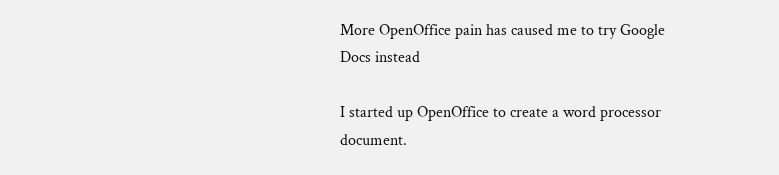More OpenOffice pain has caused me to try Google Docs instead

I started up OpenOffice to create a word processor document.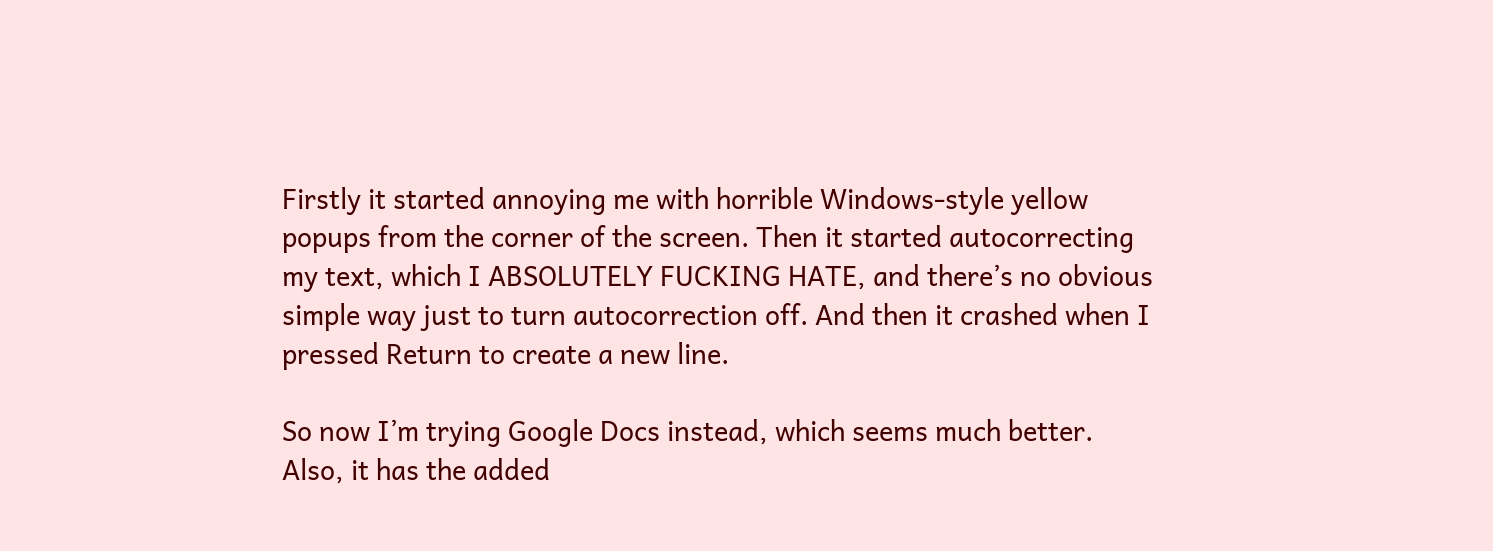Firstly it started annoying me with horrible Windows-style yellow popups from the corner of the screen. Then it started autocorrecting my text, which I ABSOLUTELY FUCKING HATE, and there’s no obvious simple way just to turn autocorrection off. And then it crashed when I pressed Return to create a new line.

So now I’m trying Google Docs instead, which seems much better. Also, it has the added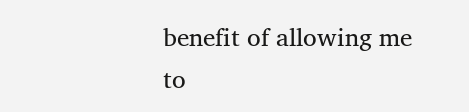benefit of allowing me to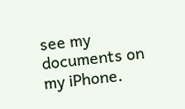see my documents on my iPhone.